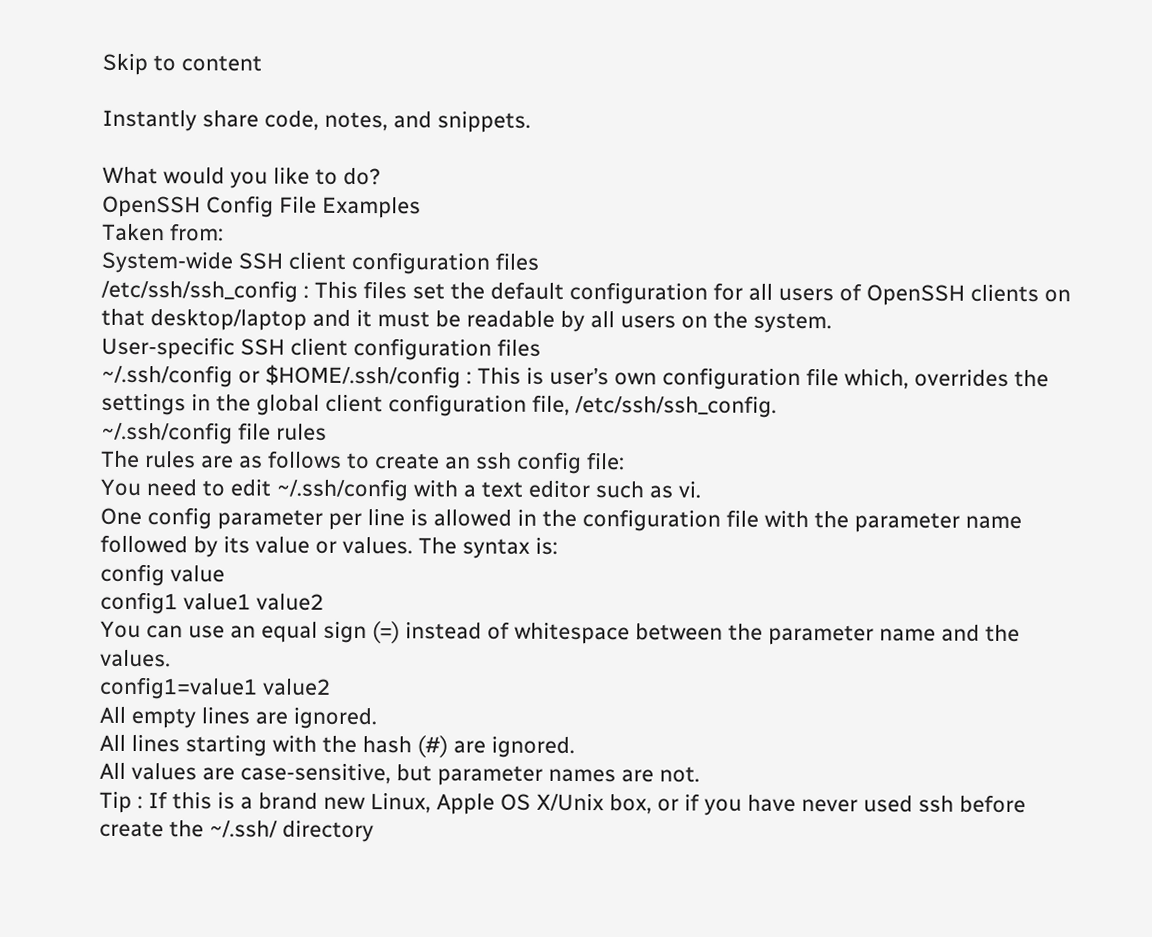Skip to content

Instantly share code, notes, and snippets.

What would you like to do?
OpenSSH Config File Examples
Taken from:
System-wide SSH client configuration files
/etc/ssh/ssh_config : This files set the default configuration for all users of OpenSSH clients on that desktop/laptop and it must be readable by all users on the system.
User-specific SSH client configuration files
~/.ssh/config or $HOME/.ssh/config : This is user’s own configuration file which, overrides the settings in the global client configuration file, /etc/ssh/ssh_config.
~/.ssh/config file rules
The rules are as follows to create an ssh config file:
You need to edit ~/.ssh/config with a text editor such as vi.
One config parameter per line is allowed in the configuration file with the parameter name followed by its value or values. The syntax is:
config value
config1 value1 value2
You can use an equal sign (=) instead of whitespace between the parameter name and the values.
config1=value1 value2
All empty lines are ignored.
All lines starting with the hash (#) are ignored.
All values are case-sensitive, but parameter names are not.
Tip : If this is a brand new Linux, Apple OS X/Unix box, or if you have never used ssh before create the ~/.ssh/ directory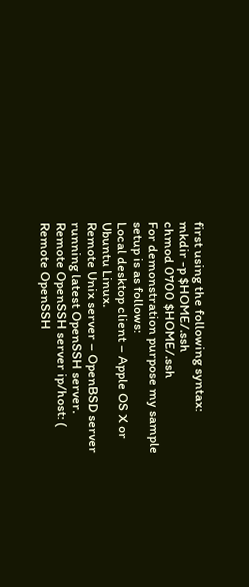first using the following syntax:
mkdir -p $HOME/.ssh
chmod 0700 $HOME/.ssh
For demonstration purpose my sample setup is as follows:
Local desktop client – Apple OS X or Ubuntu Linux.
Remote Unix server – OpenBSD server running latest OpenSSH server.
Remote OpenSSH server ip/host: (
Remote OpenSSH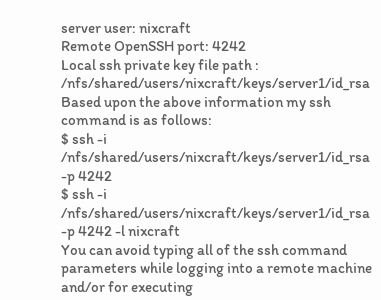server user: nixcraft
Remote OpenSSH port: 4242
Local ssh private key file path : /nfs/shared/users/nixcraft/keys/server1/id_rsa
Based upon the above information my ssh command is as follows:
$ ssh -i /nfs/shared/users/nixcraft/keys/server1/id_rsa -p 4242
$ ssh -i /nfs/shared/users/nixcraft/keys/server1/id_rsa -p 4242 -l nixcraft
You can avoid typing all of the ssh command parameters while logging into a remote machine and/or for executing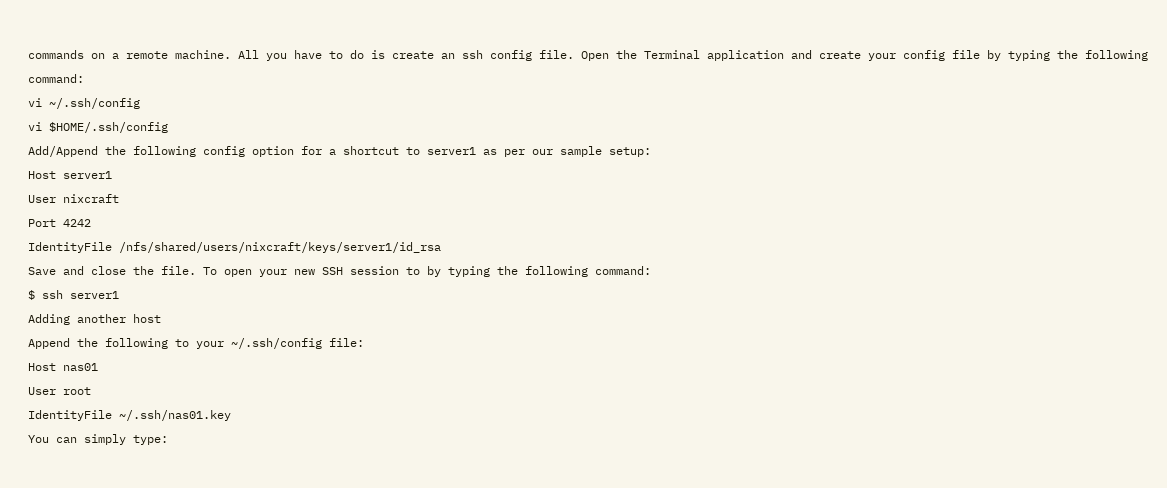commands on a remote machine. All you have to do is create an ssh config file. Open the Terminal application and create your config file by typing the following command:
vi ~/.ssh/config
vi $HOME/.ssh/config
Add/Append the following config option for a shortcut to server1 as per our sample setup:
Host server1
User nixcraft
Port 4242
IdentityFile /nfs/shared/users/nixcraft/keys/server1/id_rsa
Save and close the file. To open your new SSH session to by typing the following command:
$ ssh server1
Adding another host
Append the following to your ~/.ssh/config file:
Host nas01
User root
IdentityFile ~/.ssh/nas01.key
You can simply type: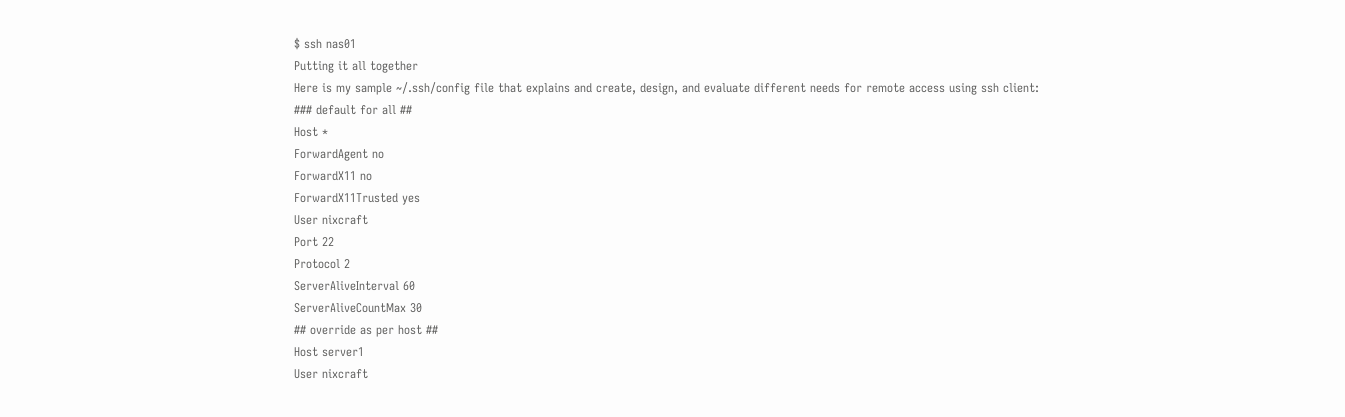$ ssh nas01
Putting it all together
Here is my sample ~/.ssh/config file that explains and create, design, and evaluate different needs for remote access using ssh client:
### default for all ##
Host *
ForwardAgent no
ForwardX11 no
ForwardX11Trusted yes
User nixcraft
Port 22
Protocol 2
ServerAliveInterval 60
ServerAliveCountMax 30
## override as per host ##
Host server1
User nixcraft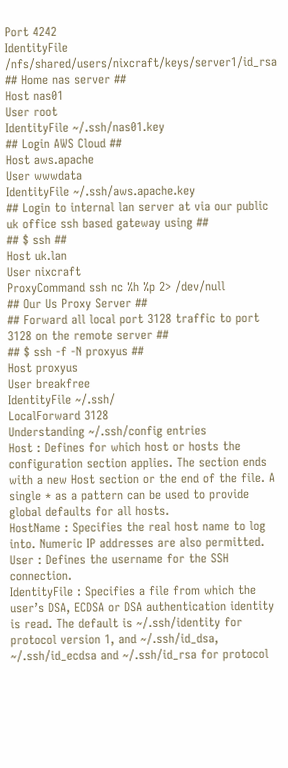Port 4242
IdentityFile /nfs/shared/users/nixcraft/keys/server1/id_rsa
## Home nas server ##
Host nas01
User root
IdentityFile ~/.ssh/nas01.key
## Login AWS Cloud ##
Host aws.apache
User wwwdata
IdentityFile ~/.ssh/aws.apache.key
## Login to internal lan server at via our public uk office ssh based gateway using ##
## $ ssh ##
Host uk.lan
User nixcraft
ProxyCommand ssh nc %h %p 2> /dev/null
## Our Us Proxy Server ##
## Forward all local port 3128 traffic to port 3128 on the remote server ##
## $ ssh -f -N proxyus ##
Host proxyus
User breakfree
IdentityFile ~/.ssh/
LocalForward 3128
Understanding ~/.ssh/config entries
Host : Defines for which host or hosts the configuration section applies. The section ends with a new Host section or the end of the file. A single * as a pattern can be used to provide global defaults for all hosts.
HostName : Specifies the real host name to log into. Numeric IP addresses are also permitted.
User : Defines the username for the SSH connection.
IdentityFile : Specifies a file from which the user’s DSA, ECDSA or DSA authentication identity is read. The default is ~/.ssh/identity for protocol version 1, and ~/.ssh/id_dsa, ~/.ssh/id_ecdsa and ~/.ssh/id_rsa for protocol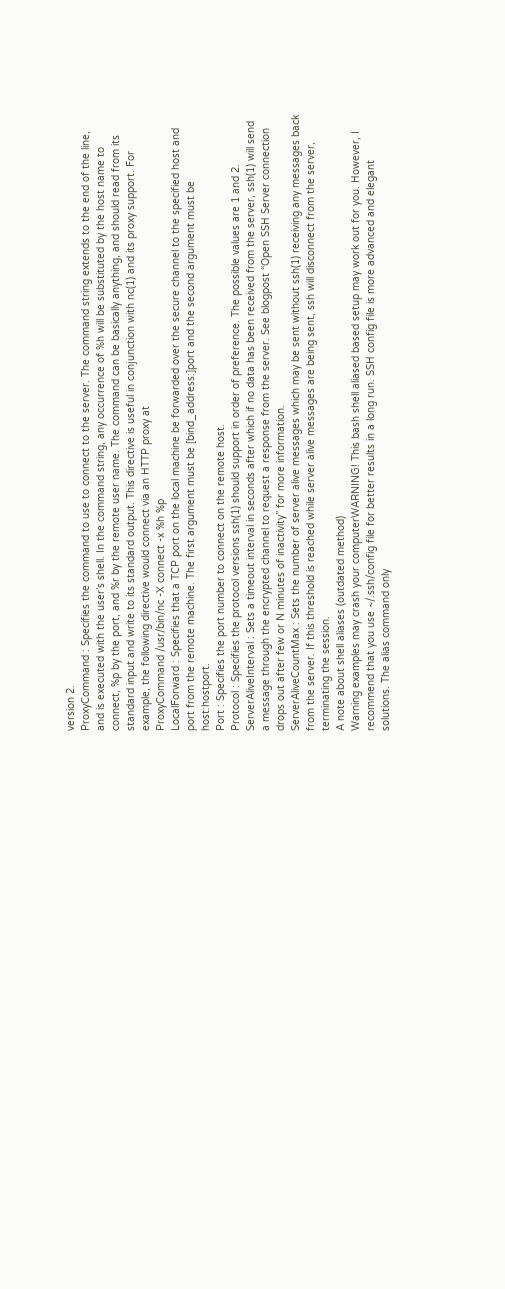version 2.
ProxyCommand : Specifies the command to use to connect to the server. The command string extends to the end of the line, and is executed with the user’s shell. In the command string, any occurrence of %h will be substituted by the host name to connect, %p by the port, and %r by the remote user name. The command can be basically anything, and should read from its standard input and write to its standard output. This directive is useful in conjunction with nc(1) and its proxy support. For example, the following directive would connect via an HTTP proxy at
ProxyCommand /usr/bin/nc -X connect -x %h %p
LocalForward : Specifies that a TCP port on the local machine be forwarded over the secure channel to the specified host and port from the remote machine. The first argument must be [bind_address:]port and the second argument must be host:hostport.
Port : Specifies the port number to connect on the remote host.
Protocol : Specifies the protocol versions ssh(1) should support in order of preference. The possible values are 1 and 2.
ServerAliveInterval : Sets a timeout interval in seconds after which if no data has been received from the server, ssh(1) will send a message through the encrypted channel to request a response from the server. See blogpost “Open SSH Server connection drops out after few or N minutes of inactivity” for more information.
ServerAliveCountMax : Sets the number of server alive messages which may be sent without ssh(1) receiving any messages back from the server. If this threshold is reached while server alive messages are being sent, ssh will disconnect from the server, terminating the session.
A note about shell aliases (outdated method)
Warning examples may crash your computerWARNING! This bash shell aliased based setup may work out for you. However, I recommend that you use ~/.ssh/config file for better results in a long run. SSH config file is more advanced and elegant solutions. The alias command only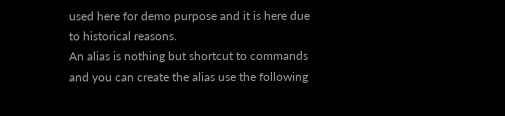used here for demo purpose and it is here due to historical reasons.
An alias is nothing but shortcut to commands and you can create the alias use the following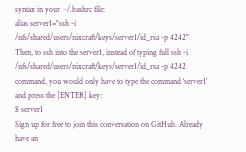syntax in your ~/.bashrc file:
alias server1="ssh -i /nfs/shared/users/nixcraft/keys/server1/id_rsa -p 4242"
Then, to ssh into the server1, instead of typing full ssh -i /nfs/shared/users/nixcraft/keys/server1/id_rsa -p 4242 command, you would only have to type the command ‘server1’ and press the [ENTER] key:
$ server1
Sign up for free to join this conversation on GitHub. Already have an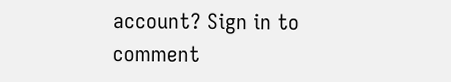account? Sign in to comment